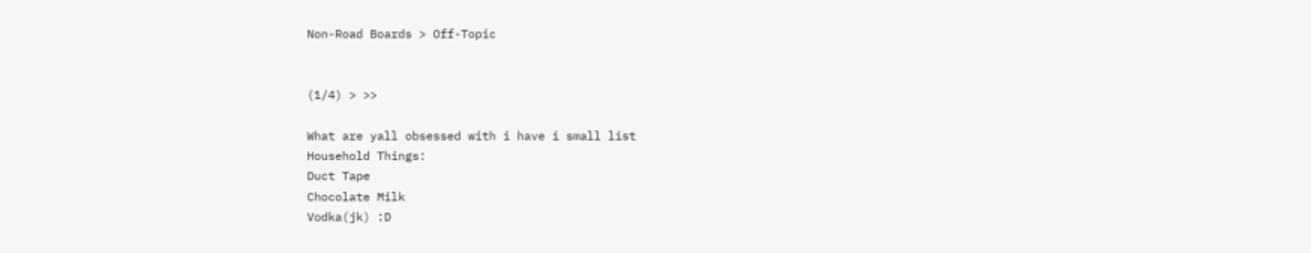Non-Road Boards > Off-Topic


(1/4) > >>

What are yall obsessed with i have i small list
Household Things:
Duct Tape
Chocolate Milk
Vodka(jk) :D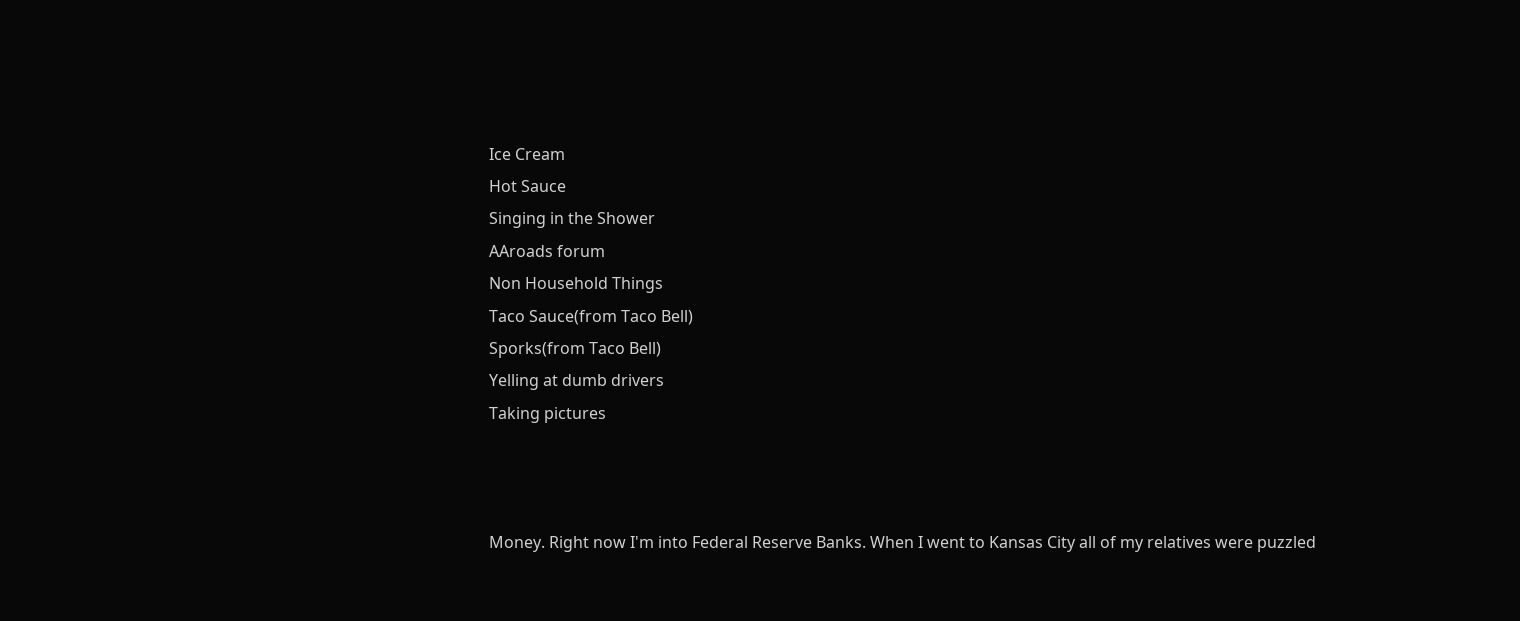Ice Cream
Hot Sauce
Singing in the Shower
AAroads forum
Non Household Things
Taco Sauce(from Taco Bell)
Sporks(from Taco Bell)
Yelling at dumb drivers
Taking pictures



Money. Right now I'm into Federal Reserve Banks. When I went to Kansas City all of my relatives were puzzled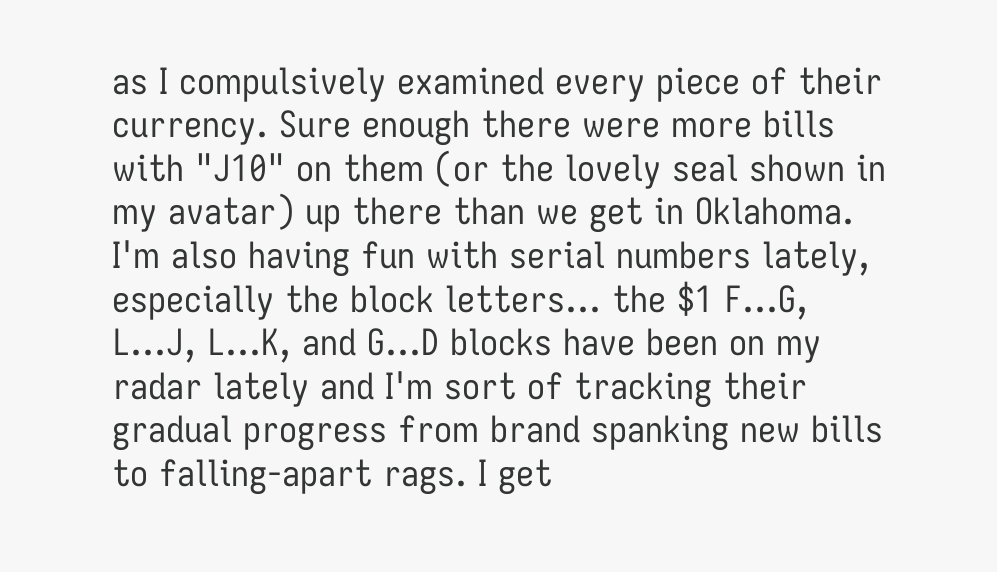as I compulsively examined every piece of their currency. Sure enough there were more bills with "J10" on them (or the lovely seal shown in my avatar) up there than we get in Oklahoma. I'm also having fun with serial numbers lately, especially the block letters... the $1 F...G, L...J, L...K, and G...D blocks have been on my radar lately and I'm sort of tracking their gradual progress from brand spanking new bills to falling-apart rags. I get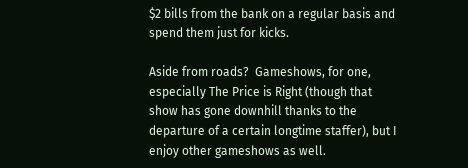$2 bills from the bank on a regular basis and spend them just for kicks.

Aside from roads?  Gameshows, for one, especially The Price is Right (though that show has gone downhill thanks to the departure of a certain longtime staffer), but I enjoy other gameshows as well.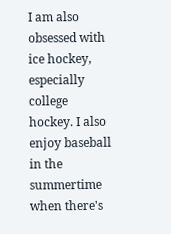I am also obsessed with ice hockey, especially college hockey. I also enjoy baseball in the summertime when there's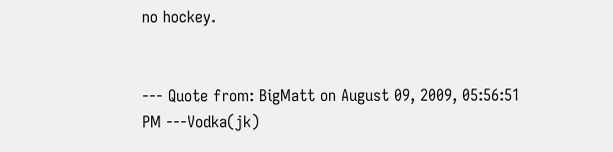no hockey.


--- Quote from: BigMatt on August 09, 2009, 05:56:51 PM ---Vodka(jk)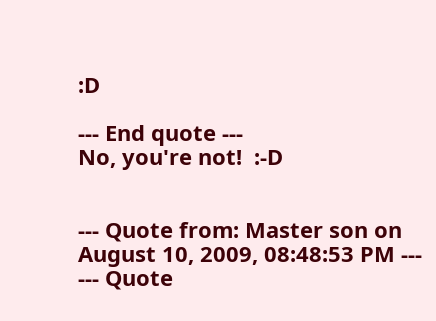:D

--- End quote ---
No, you're not!  :-D


--- Quote from: Master son on August 10, 2009, 08:48:53 PM ---
--- Quote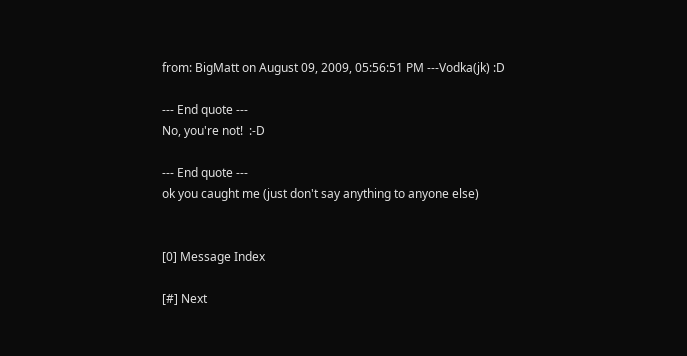from: BigMatt on August 09, 2009, 05:56:51 PM ---Vodka(jk) :D

--- End quote ---
No, you're not!  :-D

--- End quote ---
ok you caught me (just don't say anything to anyone else)


[0] Message Index

[#] Next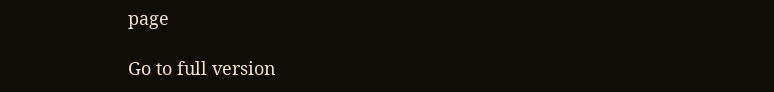page

Go to full version